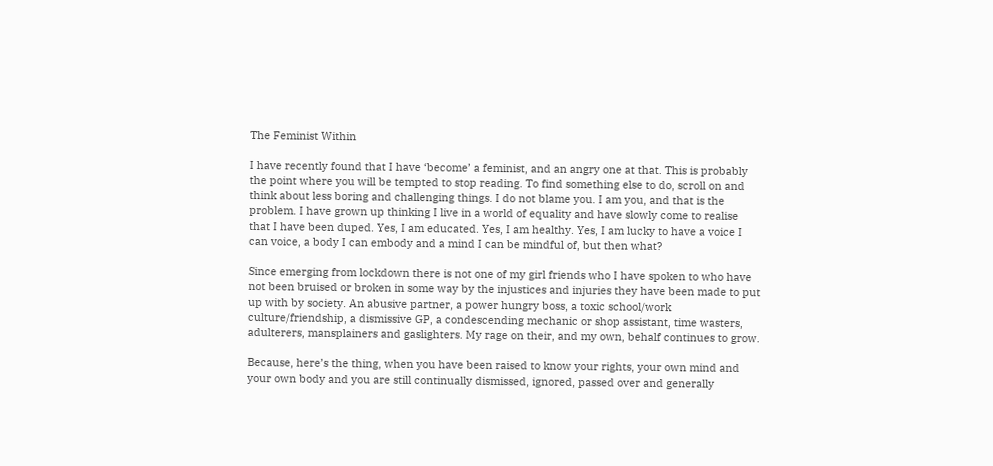The Feminist Within

I have recently found that I have ‘become’ a feminist, and an angry one at that. This is probably the point where you will be tempted to stop reading. To find something else to do, scroll on and think about less boring and challenging things. I do not blame you. I am you, and that is the problem. I have grown up thinking I live in a world of equality and have slowly come to realise that I have been duped. Yes, I am educated. Yes, I am healthy. Yes, I am lucky to have a voice I can voice, a body I can embody and a mind I can be mindful of, but then what?

Since emerging from lockdown there is not one of my girl friends who I have spoken to who have not been bruised or broken in some way by the injustices and injuries they have been made to put up with by society. An abusive partner, a power hungry boss, a toxic school/work culture/friendship, a dismissive GP, a condescending mechanic or shop assistant, time wasters, adulterers, mansplainers and gaslighters. My rage on their, and my own, behalf continues to grow.

Because, here’s the thing, when you have been raised to know your rights, your own mind and your own body and you are still continually dismissed, ignored, passed over and generally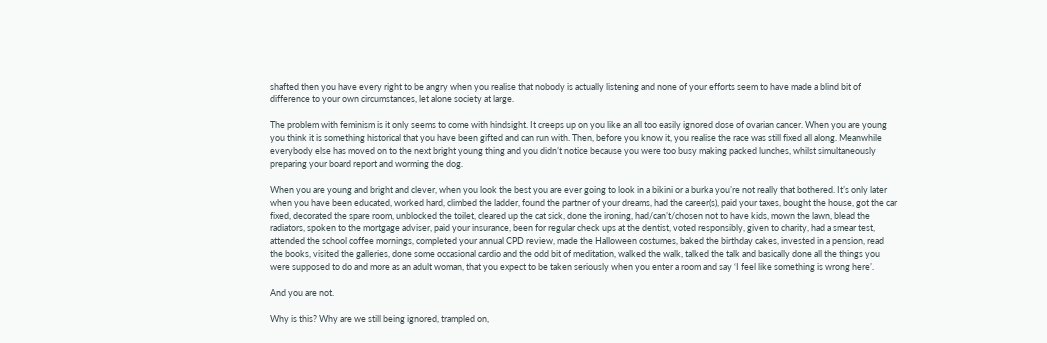shafted then you have every right to be angry when you realise that nobody is actually listening and none of your efforts seem to have made a blind bit of difference to your own circumstances, let alone society at large.

The problem with feminism is it only seems to come with hindsight. It creeps up on you like an all too easily ignored dose of ovarian cancer. When you are young you think it is something historical that you have been gifted and can run with. Then, before you know it, you realise the race was still fixed all along. Meanwhile everybody else has moved on to the next bright young thing and you didn’t notice because you were too busy making packed lunches, whilst simultaneously preparing your board report and worming the dog.

When you are young and bright and clever, when you look the best you are ever going to look in a bikini or a burka you’re not really that bothered. It’s only later when you have been educated, worked hard, climbed the ladder, found the partner of your dreams, had the career(s), paid your taxes, bought the house, got the car fixed, decorated the spare room, unblocked the toilet, cleared up the cat sick, done the ironing, had/can’t/chosen not to have kids, mown the lawn, blead the radiators, spoken to the mortgage adviser, paid your insurance, been for regular check ups at the dentist, voted responsibly, given to charity, had a smear test, attended the school coffee mornings, completed your annual CPD review, made the Halloween costumes, baked the birthday cakes, invested in a pension, read the books, visited the galleries, done some occasional cardio and the odd bit of meditation, walked the walk, talked the talk and basically done all the things you were supposed to do and more as an adult woman, that you expect to be taken seriously when you enter a room and say ‘I feel like something is wrong here’.

And you are not.

Why is this? Why are we still being ignored, trampled on,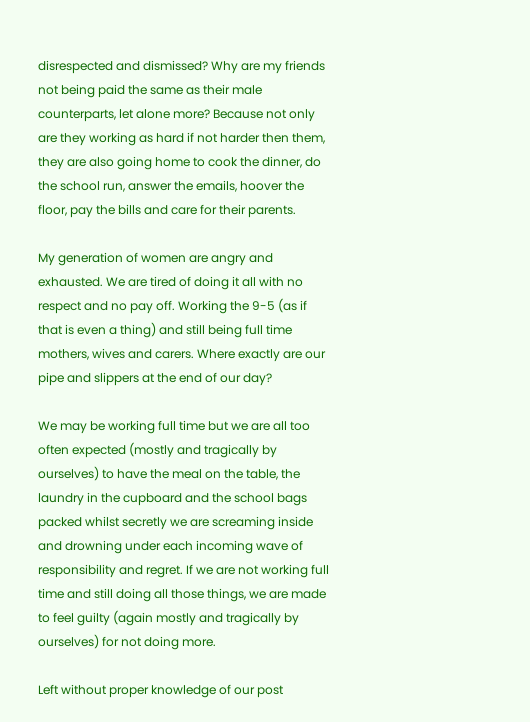disrespected and dismissed? Why are my friends not being paid the same as their male counterparts, let alone more? Because not only are they working as hard if not harder then them, they are also going home to cook the dinner, do the school run, answer the emails, hoover the floor, pay the bills and care for their parents.

My generation of women are angry and exhausted. We are tired of doing it all with no respect and no pay off. Working the 9-5 (as if that is even a thing) and still being full time mothers, wives and carers. Where exactly are our pipe and slippers at the end of our day?

We may be working full time but we are all too often expected (mostly and tragically by ourselves) to have the meal on the table, the laundry in the cupboard and the school bags packed whilst secretly we are screaming inside and drowning under each incoming wave of responsibility and regret. If we are not working full time and still doing all those things, we are made to feel guilty (again mostly and tragically by ourselves) for not doing more.

Left without proper knowledge of our post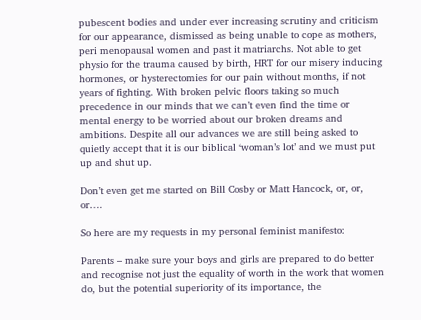pubescent bodies and under ever increasing scrutiny and criticism for our appearance, dismissed as being unable to cope as mothers, peri menopausal women and past it matriarchs. Not able to get physio for the trauma caused by birth, HRT for our misery inducing hormones, or hysterectomies for our pain without months, if not years of fighting. With broken pelvic floors taking so much precedence in our minds that we can’t even find the time or mental energy to be worried about our broken dreams and ambitions. Despite all our advances we are still being asked to quietly accept that it is our biblical ‘woman’s lot’ and we must put up and shut up.

Don’t even get me started on Bill Cosby or Matt Hancock, or, or, or….

So here are my requests in my personal feminist manifesto:

Parents – make sure your boys and girls are prepared to do better and recognise not just the equality of worth in the work that women do, but the potential superiority of its importance, the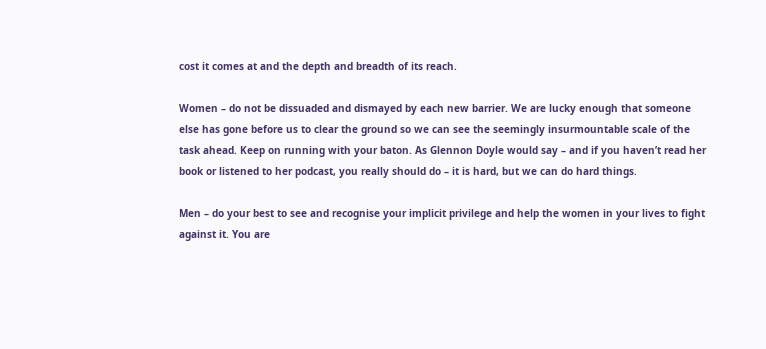cost it comes at and the depth and breadth of its reach.

Women – do not be dissuaded and dismayed by each new barrier. We are lucky enough that someone else has gone before us to clear the ground so we can see the seemingly insurmountable scale of the task ahead. Keep on running with your baton. As Glennon Doyle would say – and if you haven’t read her book or listened to her podcast, you really should do – it is hard, but we can do hard things.

Men – do your best to see and recognise your implicit privilege and help the women in your lives to fight against it. You are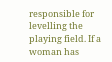responsible for levelling the playing field. If a woman has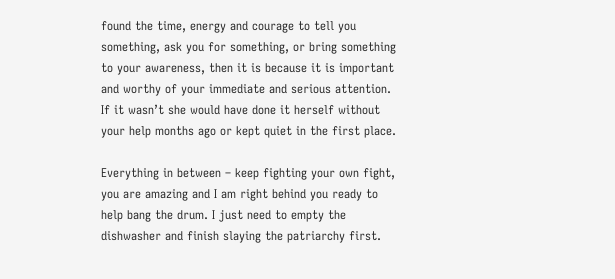found the time, energy and courage to tell you something, ask you for something, or bring something to your awareness, then it is because it is important and worthy of your immediate and serious attention. If it wasn’t she would have done it herself without your help months ago or kept quiet in the first place.

Everything in between – keep fighting your own fight, you are amazing and I am right behind you ready to help bang the drum. I just need to empty the dishwasher and finish slaying the patriarchy first.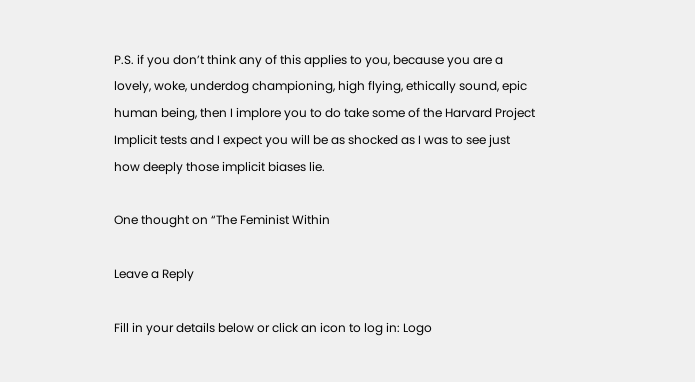P.S. if you don’t think any of this applies to you, because you are a lovely, woke, underdog championing, high flying, ethically sound, epic human being, then I implore you to do take some of the Harvard Project Implicit tests and I expect you will be as shocked as I was to see just how deeply those implicit biases lie.

One thought on “The Feminist Within

Leave a Reply

Fill in your details below or click an icon to log in: Logo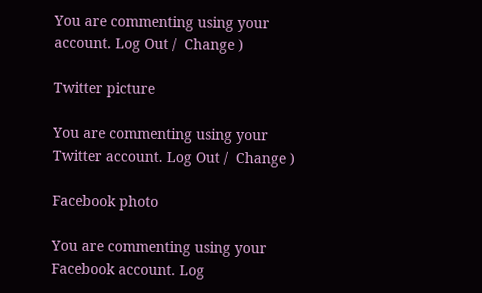You are commenting using your account. Log Out /  Change )

Twitter picture

You are commenting using your Twitter account. Log Out /  Change )

Facebook photo

You are commenting using your Facebook account. Log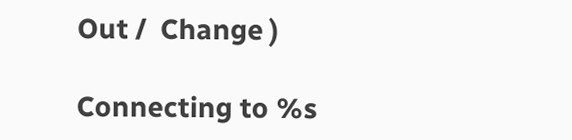Out /  Change )

Connecting to %s